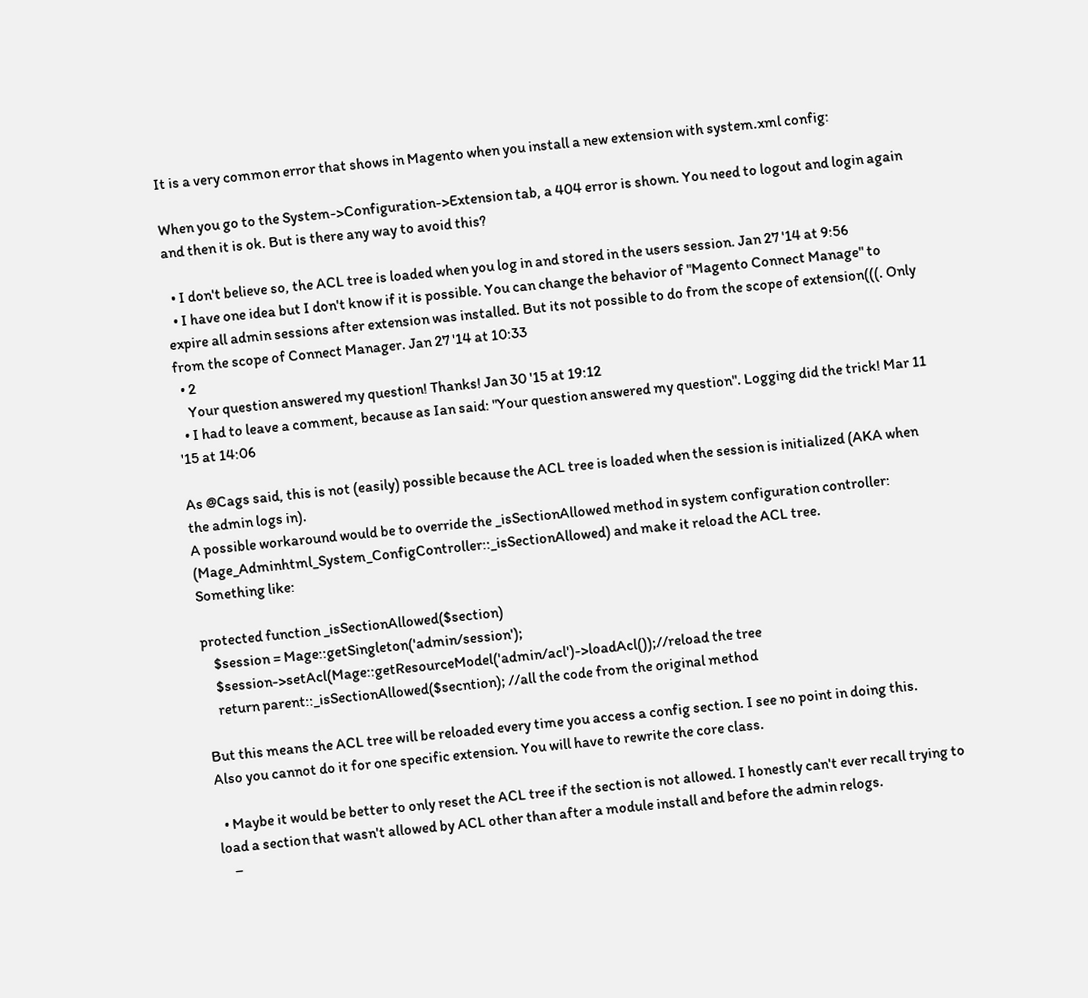It is a very common error that shows in Magento when you install a new extension with system.xml config:

When you go to the System->Configuration->Extension tab, a 404 error is shown. You need to logout and login again and then it is ok. But is there any way to avoid this?

  • I don't believe so, the ACL tree is loaded when you log in and stored in the users session. Jan 27 '14 at 9:56
  • I have one idea but I don't know if it is possible. You can change the behavior of "Magento Connect Manage" to expire all admin sessions after extension was installed. But its not possible to do from the scope of extension(((. Only from the scope of Connect Manager. Jan 27 '14 at 10:33
  • 2
    Your question answered my question! Thanks! Jan 30 '15 at 19:12
  • I had to leave a comment, because as Ian said: "Your question answered my question". Logging did the trick! Mar 11 '15 at 14:06

As @Cags said, this is not (easily) possible because the ACL tree is loaded when the session is initialized (AKA when the admin logs in).
A possible workaround would be to override the _isSectionAllowed method in system configuration controller: (Mage_Adminhtml_System_ConfigController::_isSectionAllowed) and make it reload the ACL tree.
Something like:

protected function _isSectionAllowed($section)
    $session = Mage::getSingleton('admin/session');
    $session->setAcl(Mage::getResourceModel('admin/acl')->loadAcl());//reload the tree
    return parent::_isSectionAllowed($secntion); //all the code from the original method

But this means the ACL tree will be reloaded every time you access a config section. I see no point in doing this.
Also you cannot do it for one specific extension. You will have to rewrite the core class.

  • Maybe it would be better to only reset the ACL tree if the section is not allowed. I honestly can't ever recall trying to load a section that wasn't allowed by ACL other than after a module install and before the admin relogs.
    –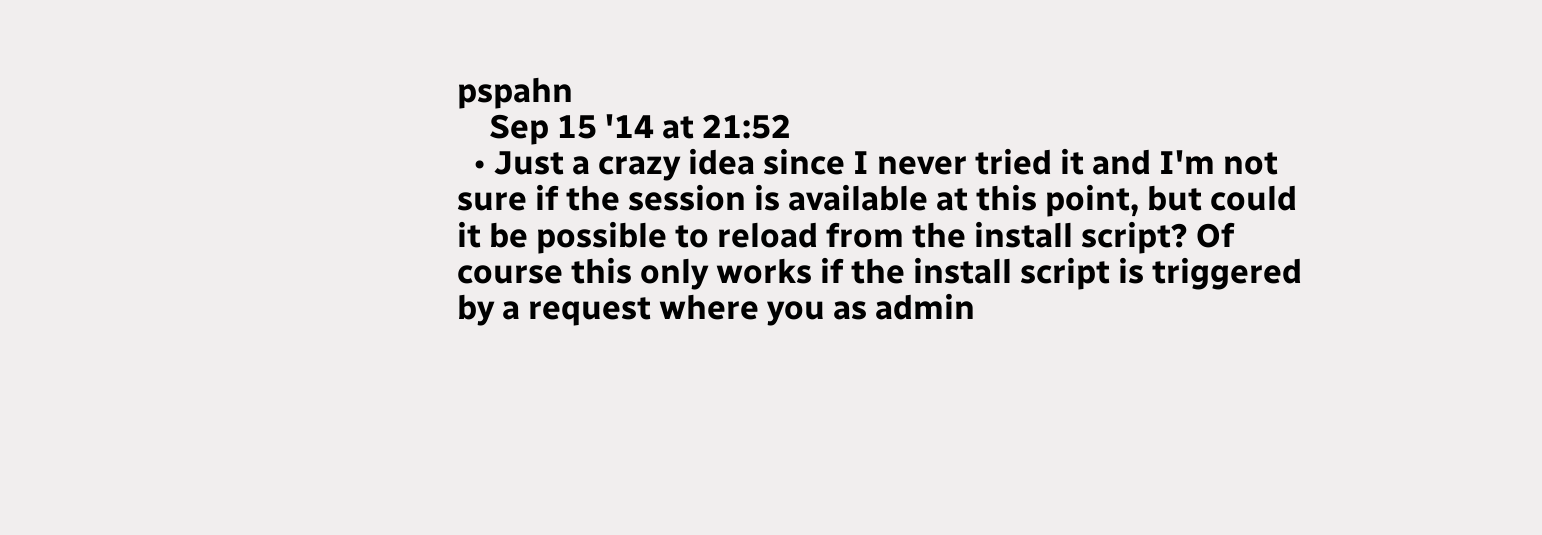pspahn
    Sep 15 '14 at 21:52
  • Just a crazy idea since I never tried it and I'm not sure if the session is available at this point, but could it be possible to reload from the install script? Of course this only works if the install script is triggered by a request where you as admin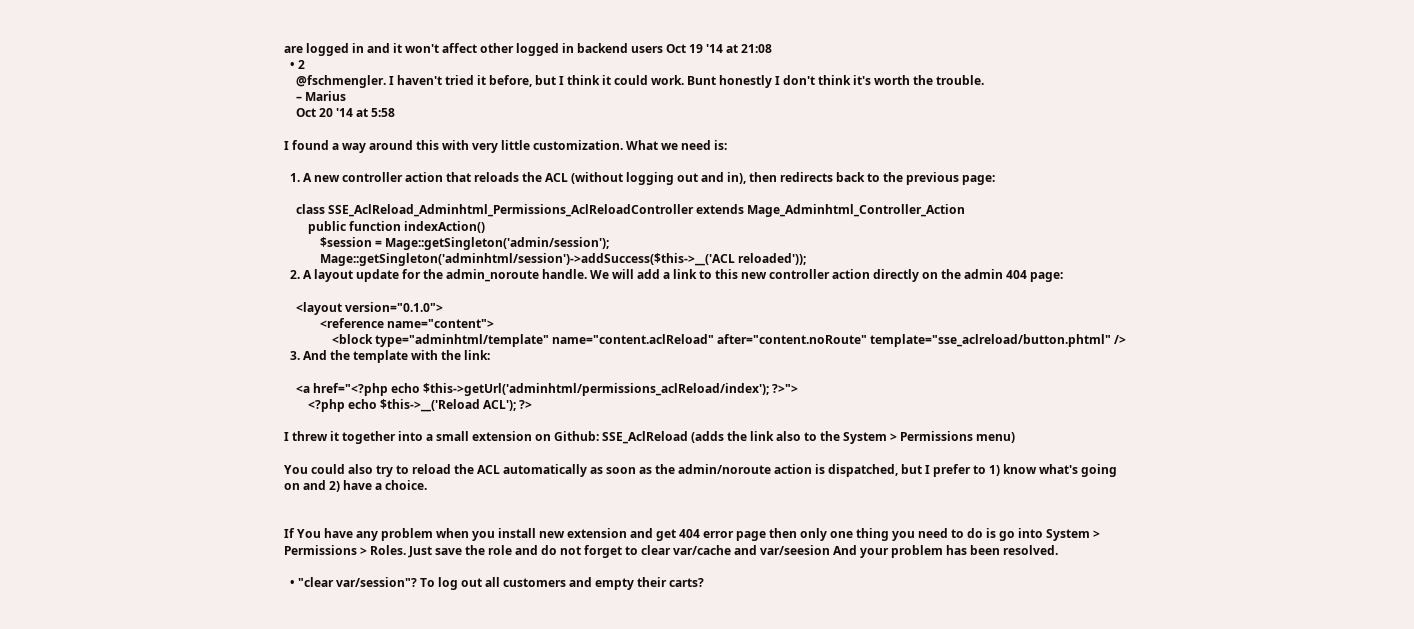are logged in and it won't affect other logged in backend users Oct 19 '14 at 21:08
  • 2
    @fschmengler. I haven't tried it before, but I think it could work. Bunt honestly I don't think it's worth the trouble.
    – Marius
    Oct 20 '14 at 5:58

I found a way around this with very little customization. What we need is:

  1. A new controller action that reloads the ACL (without logging out and in), then redirects back to the previous page:

    class SSE_AclReload_Adminhtml_Permissions_AclReloadController extends Mage_Adminhtml_Controller_Action
        public function indexAction()
            $session = Mage::getSingleton('admin/session');
            Mage::getSingleton('adminhtml/session')->addSuccess($this->__('ACL reloaded'));
  2. A layout update for the admin_noroute handle. We will add a link to this new controller action directly on the admin 404 page:

    <layout version="0.1.0">
            <reference name="content">
                <block type="adminhtml/template" name="content.aclReload" after="content.noRoute" template="sse_aclreload/button.phtml" />
  3. And the template with the link:

    <a href="<?php echo $this->getUrl('adminhtml/permissions_aclReload/index'); ?>">
        <?php echo $this->__('Reload ACL'); ?>

I threw it together into a small extension on Github: SSE_AclReload (adds the link also to the System > Permissions menu)

You could also try to reload the ACL automatically as soon as the admin/noroute action is dispatched, but I prefer to 1) know what's going on and 2) have a choice.


If You have any problem when you install new extension and get 404 error page then only one thing you need to do is go into System > Permissions > Roles. Just save the role and do not forget to clear var/cache and var/seesion And your problem has been resolved.

  • "clear var/session"? To log out all customers and empty their carts?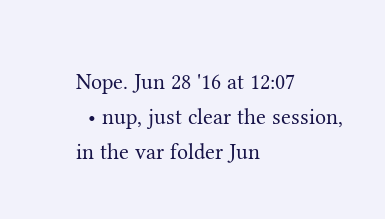Nope. Jun 28 '16 at 12:07
  • nup, just clear the session, in the var folder Jun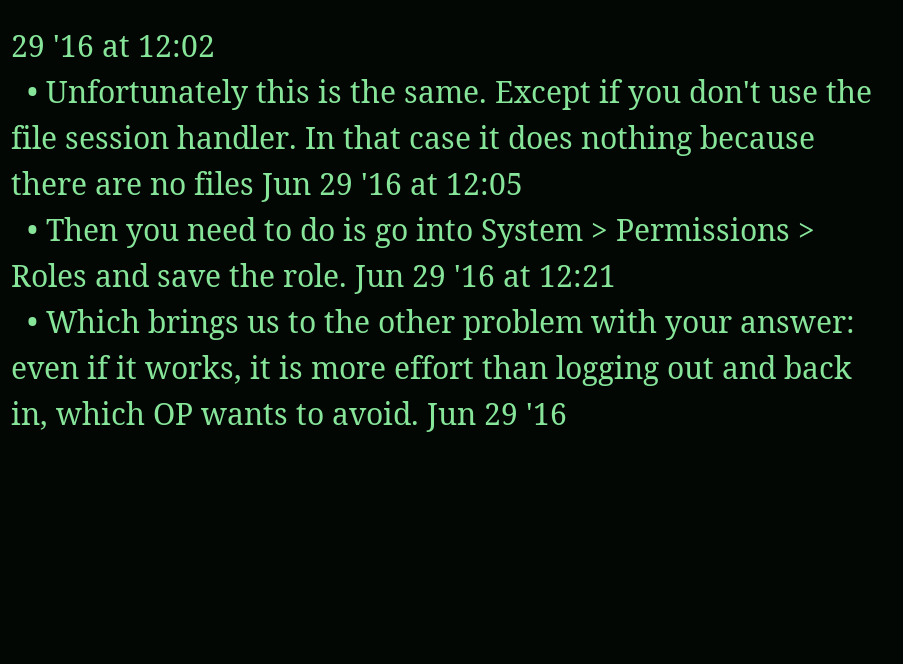29 '16 at 12:02
  • Unfortunately this is the same. Except if you don't use the file session handler. In that case it does nothing because there are no files Jun 29 '16 at 12:05
  • Then you need to do is go into System > Permissions > Roles and save the role. Jun 29 '16 at 12:21
  • Which brings us to the other problem with your answer: even if it works, it is more effort than logging out and back in, which OP wants to avoid. Jun 29 '16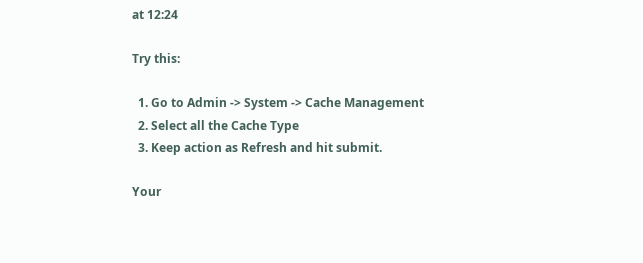at 12:24

Try this:

  1. Go to Admin -> System -> Cache Management
  2. Select all the Cache Type
  3. Keep action as Refresh and hit submit.

Your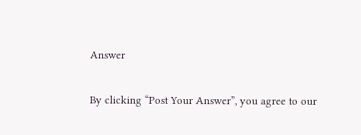Answer

By clicking “Post Your Answer”, you agree to our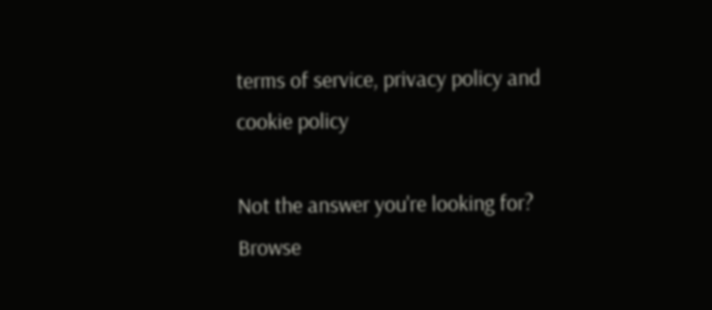terms of service, privacy policy and cookie policy

Not the answer you're looking for? Browse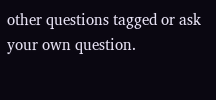other questions tagged or ask your own question.